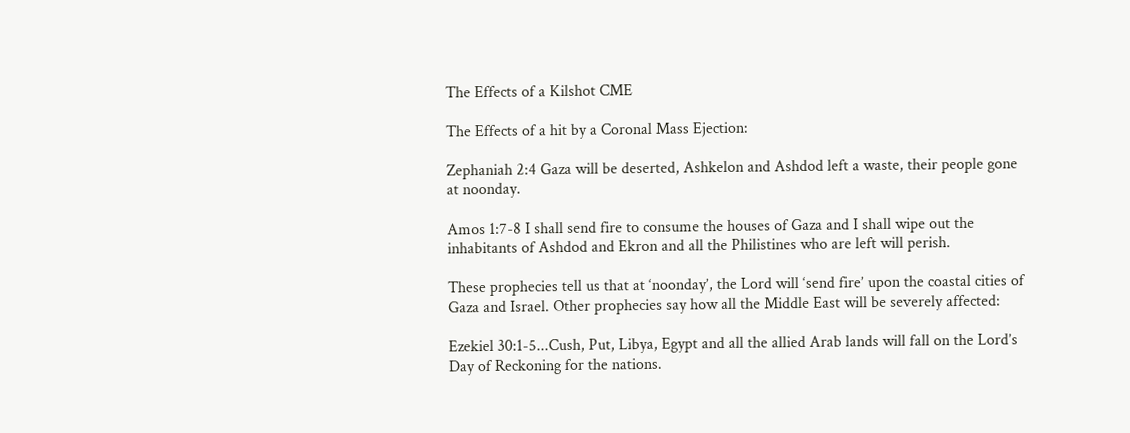The Effects of a Kilshot CME

The Effects of a hit by a Coronal Mass Ejection:

Zephaniah 2:4 Gaza will be deserted, Ashkelon and Ashdod left a waste, their people gone at noonday.

Amos 1:7-8 I shall send fire to consume the houses of Gaza and I shall wipe out the inhabitants of Ashdod and Ekron and all the Philistines who are left will perish.

These prophecies tell us that at ‘noonday’, the Lord will ‘send fire’ upon the coastal cities of Gaza and Israel. Other prophecies say how all the Middle East will be severely affected:

Ezekiel 30:1-5...Cush, Put, Libya, Egypt and all the allied Arab lands will fall on the Lord’s Day of Reckoning for the nations.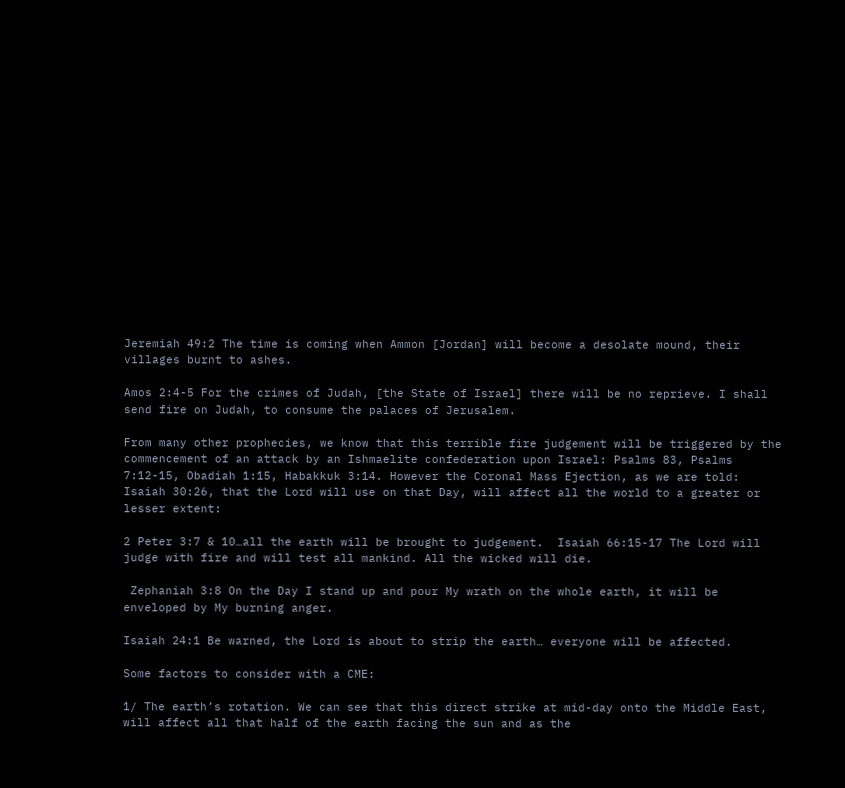Jeremiah 49:2 The time is coming when Ammon [Jordan] will become a desolate mound, their villages burnt to ashes.

Amos 2:4-5 For the crimes of Judah, [the State of Israel] there will be no reprieve. I shall send fire on Judah, to consume the palaces of Jerusalem.

From many other prophecies, we know that this terrible fire judgement will be triggered by the commencement of an attack by an Ishmaelite confederation upon Israel: Psalms 83, Psalms 7:12-15, Obadiah 1:15, Habakkuk 3:14. However the Coronal Mass Ejection, as we are told: Isaiah 30:26, that the Lord will use on that Day, will affect all the world to a greater or lesser extent:

2 Peter 3:7 & 10…all the earth will be brought to judgement.  Isaiah 66:15-17 The Lord will judge with fire and will test all mankind. All the wicked will die.

 Zephaniah 3:8 On the Day I stand up and pour My wrath on the whole earth, it will be enveloped by My burning anger.

Isaiah 24:1 Be warned, the Lord is about to strip the earth… everyone will be affected.

Some factors to consider with a CME:

1/ The earth’s rotation. We can see that this direct strike at mid-day onto the Middle East, will affect all that half of the earth facing the sun and as the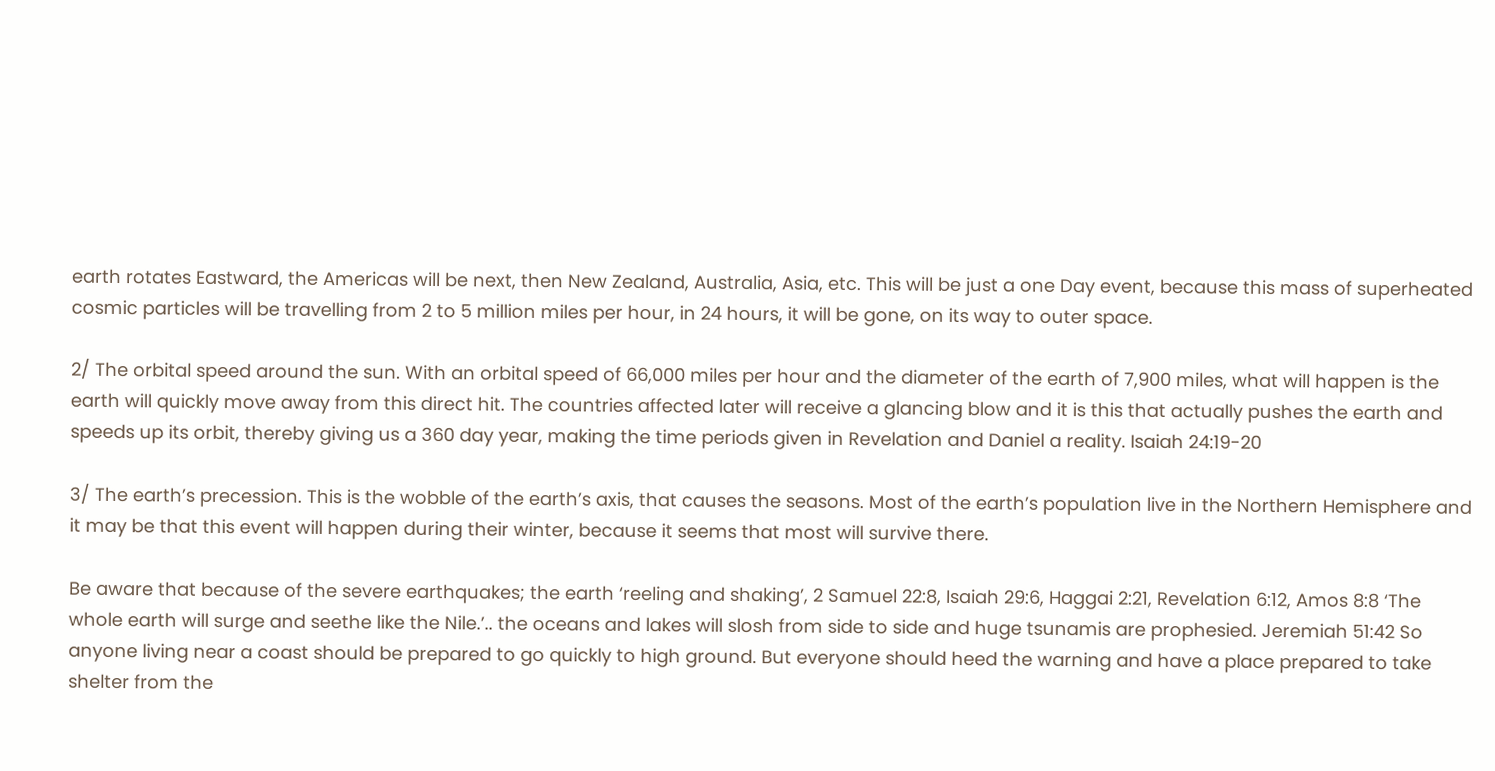earth rotates Eastward, the Americas will be next, then New Zealand, Australia, Asia, etc. This will be just a one Day event, because this mass of superheated cosmic particles will be travelling from 2 to 5 million miles per hour, in 24 hours, it will be gone, on its way to outer space.

2/ The orbital speed around the sun. With an orbital speed of 66,000 miles per hour and the diameter of the earth of 7,900 miles, what will happen is the earth will quickly move away from this direct hit. The countries affected later will receive a glancing blow and it is this that actually pushes the earth and speeds up its orbit, thereby giving us a 360 day year, making the time periods given in Revelation and Daniel a reality. Isaiah 24:19-20

3/ The earth’s precession. This is the wobble of the earth’s axis, that causes the seasons. Most of the earth’s population live in the Northern Hemisphere and it may be that this event will happen during their winter, because it seems that most will survive there.

Be aware that because of the severe earthquakes; the earth ‘reeling and shaking’, 2 Samuel 22:8, Isaiah 29:6, Haggai 2:21, Revelation 6:12, Amos 8:8 ‘The whole earth will surge and seethe like the Nile.’.. the oceans and lakes will slosh from side to side and huge tsunamis are prophesied. Jeremiah 51:42 So anyone living near a coast should be prepared to go quickly to high ground. But everyone should heed the warning and have a place prepared to take shelter from the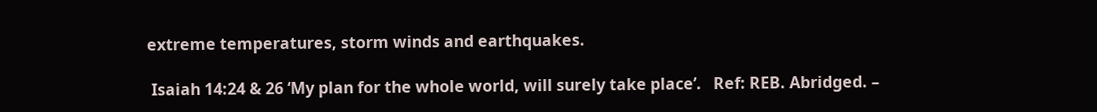extreme temperatures, storm winds and earthquakes.

 Isaiah 14:24 & 26 ‘My plan for the whole world, will surely take place’.   Ref: REB. Abridged. –